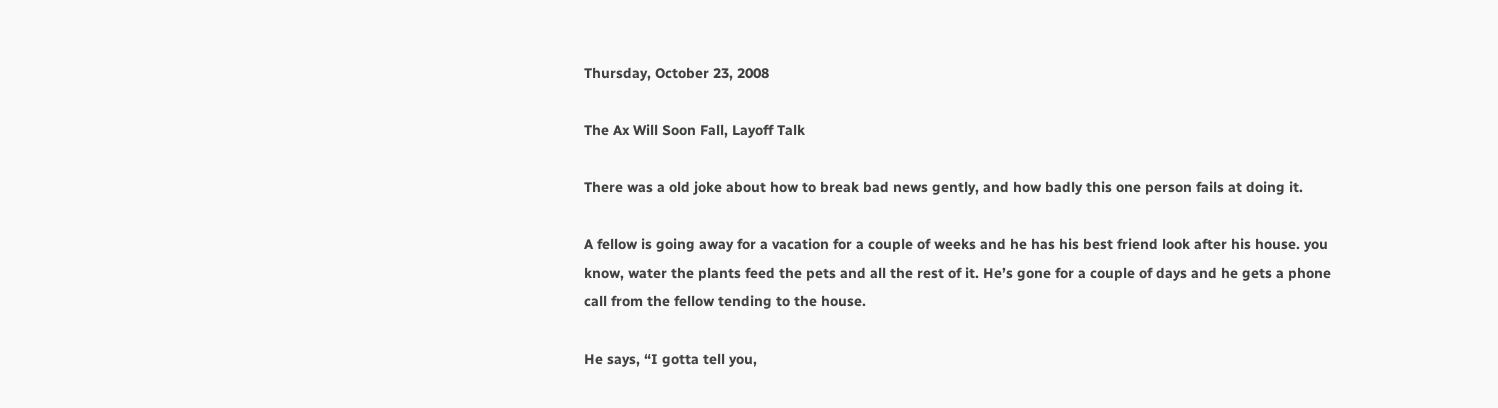Thursday, October 23, 2008

The Ax Will Soon Fall, Layoff Talk

There was a old joke about how to break bad news gently, and how badly this one person fails at doing it.

A fellow is going away for a vacation for a couple of weeks and he has his best friend look after his house. you know, water the plants feed the pets and all the rest of it. He’s gone for a couple of days and he gets a phone call from the fellow tending to the house.

He says, “I gotta tell you,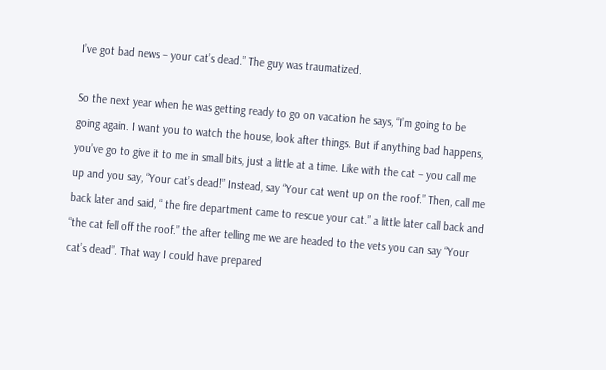I’ve got bad news – your cat’s dead.” The guy was traumatized.

So the next year when he was getting ready to go on vacation he says, “I’m going to be going again. I want you to watch the house, look after things. But if anything bad happens, you’ve go to give it to me in small bits, just a little at a time. Like with the cat – you call me up and you say, “Your cat’s dead!” Instead, say “Your cat went up on the roof.” Then, call me back later and said, “ the fire department came to rescue your cat.” a little later call back and “the cat fell off the roof.” the after telling me we are headed to the vets you can say “Your cat’s dead”. That way I could have prepared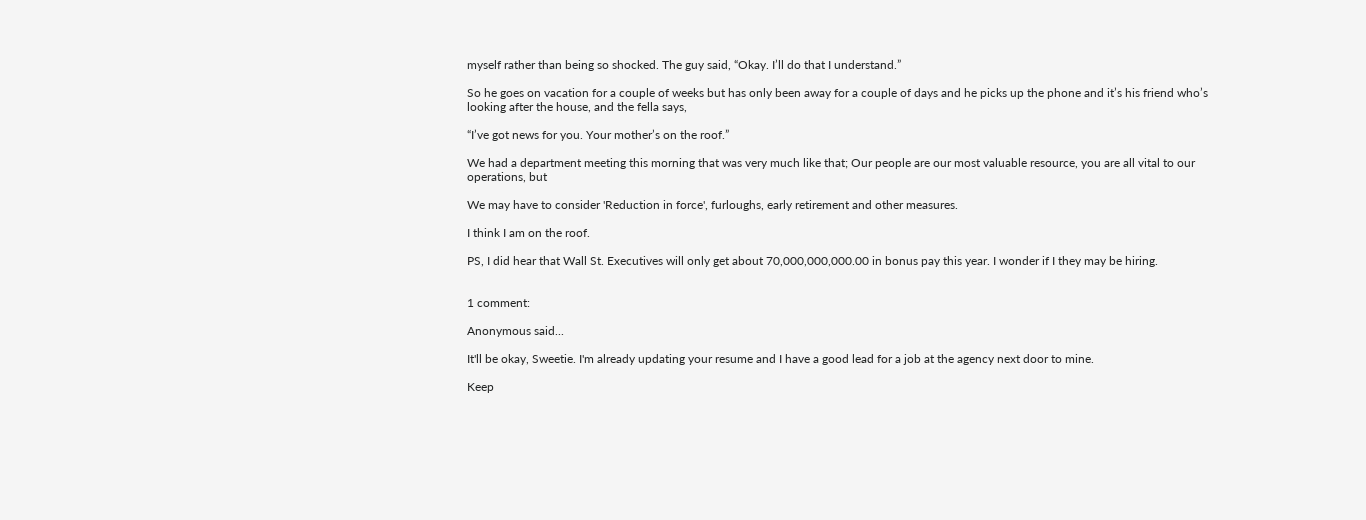myself rather than being so shocked. The guy said, “Okay. I’ll do that I understand.”

So he goes on vacation for a couple of weeks but has only been away for a couple of days and he picks up the phone and it’s his friend who’s looking after the house, and the fella says,

“I’ve got news for you. Your mother’s on the roof.”

We had a department meeting this morning that was very much like that; Our people are our most valuable resource, you are all vital to our operations, but

We may have to consider 'Reduction in force', furloughs, early retirement and other measures.

I think I am on the roof.

PS, I did hear that Wall St. Executives will only get about 70,000,000,000.00 in bonus pay this year. I wonder if I they may be hiring.


1 comment:

Anonymous said...

It'll be okay, Sweetie. I'm already updating your resume and I have a good lead for a job at the agency next door to mine.

Keep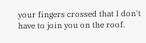your fingers crossed that I don't have to join you on the roof.